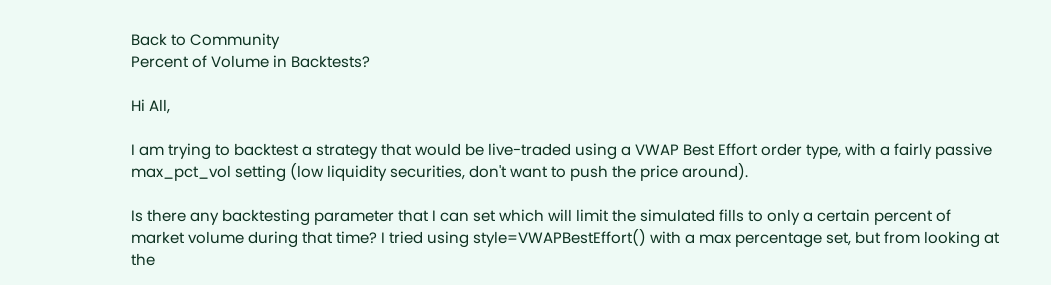Back to Community
Percent of Volume in Backtests?

Hi All,

I am trying to backtest a strategy that would be live-traded using a VWAP Best Effort order type, with a fairly passive max_pct_vol setting (low liquidity securities, don't want to push the price around).

Is there any backtesting parameter that I can set which will limit the simulated fills to only a certain percent of market volume during that time? I tried using style=VWAPBestEffort() with a max percentage set, but from looking at the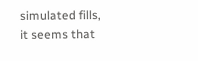simulated fills, it seems that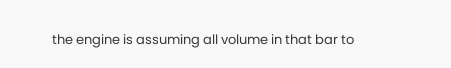the engine is assuming all volume in that bar to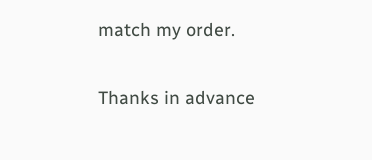match my order.

Thanks in advance